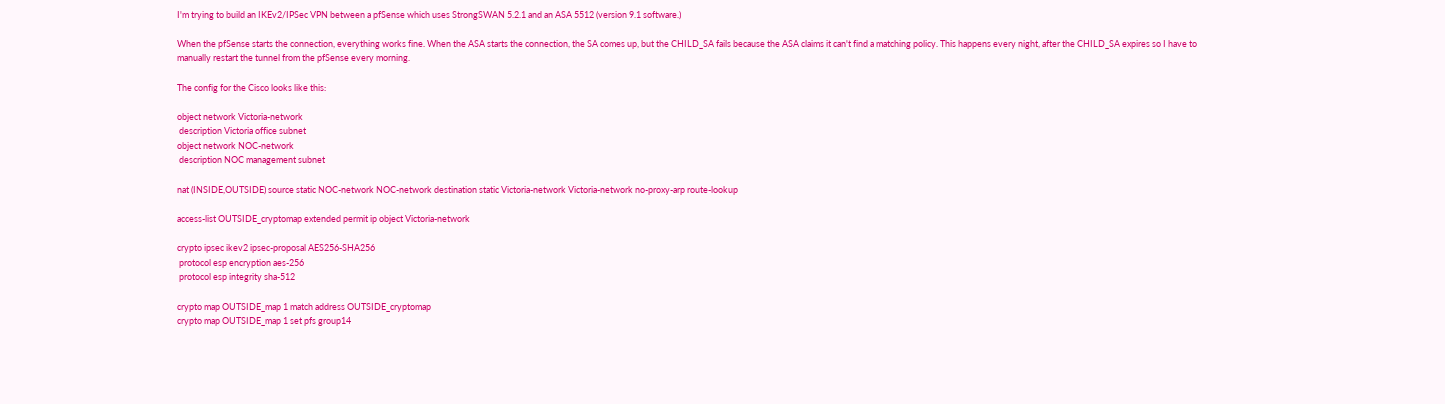I'm trying to build an IKEv2/IPSec VPN between a pfSense which uses StrongSWAN 5.2.1 and an ASA 5512 (version 9.1 software.)

When the pfSense starts the connection, everything works fine. When the ASA starts the connection, the SA comes up, but the CHILD_SA fails because the ASA claims it can't find a matching policy. This happens every night, after the CHILD_SA expires so I have to manually restart the tunnel from the pfSense every morning.

The config for the Cisco looks like this:

object network Victoria-network
 description Victoria office subnet
object network NOC-network
 description NOC management subnet

nat (INSIDE,OUTSIDE) source static NOC-network NOC-network destination static Victoria-network Victoria-network no-proxy-arp route-lookup

access-list OUTSIDE_cryptomap extended permit ip object Victoria-network

crypto ipsec ikev2 ipsec-proposal AES256-SHA256
 protocol esp encryption aes-256
 protocol esp integrity sha-512

crypto map OUTSIDE_map 1 match address OUTSIDE_cryptomap
crypto map OUTSIDE_map 1 set pfs group14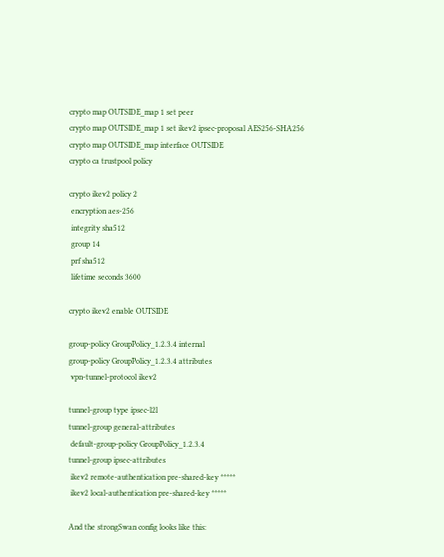crypto map OUTSIDE_map 1 set peer
crypto map OUTSIDE_map 1 set ikev2 ipsec-proposal AES256-SHA256
crypto map OUTSIDE_map interface OUTSIDE
crypto ca trustpool policy

crypto ikev2 policy 2
 encryption aes-256
 integrity sha512
 group 14
 prf sha512
 lifetime seconds 3600

crypto ikev2 enable OUTSIDE

group-policy GroupPolicy_1.2.3.4 internal
group-policy GroupPolicy_1.2.3.4 attributes
 vpn-tunnel-protocol ikev2

tunnel-group type ipsec-l2l
tunnel-group general-attributes
 default-group-policy GroupPolicy_1.2.3.4
tunnel-group ipsec-attributes
 ikev2 remote-authentication pre-shared-key *****
 ikev2 local-authentication pre-shared-key *****

And the strongSwan config looks like this: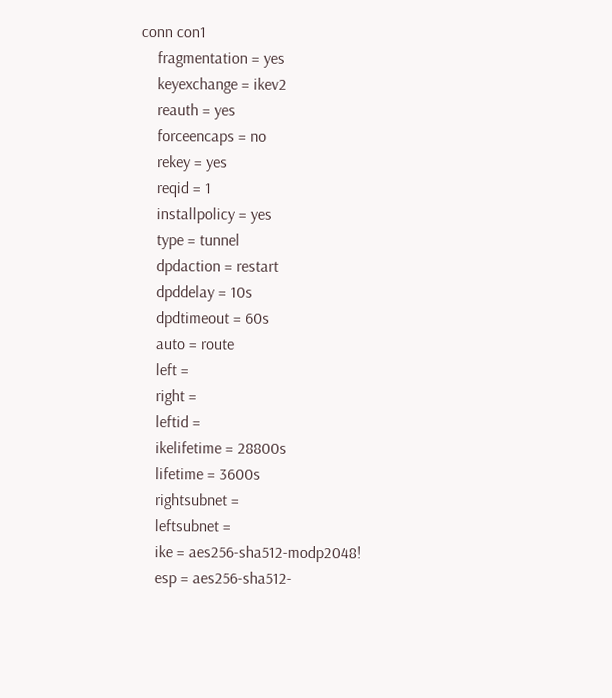conn con1
    fragmentation = yes
    keyexchange = ikev2
    reauth = yes
    forceencaps = no
    rekey = yes
    reqid = 1
    installpolicy = yes
    type = tunnel
    dpdaction = restart
    dpddelay = 10s
    dpdtimeout = 60s
    auto = route
    left =
    right =
    leftid =
    ikelifetime = 28800s
    lifetime = 3600s
    rightsubnet =
    leftsubnet =
    ike = aes256-sha512-modp2048!
    esp = aes256-sha512-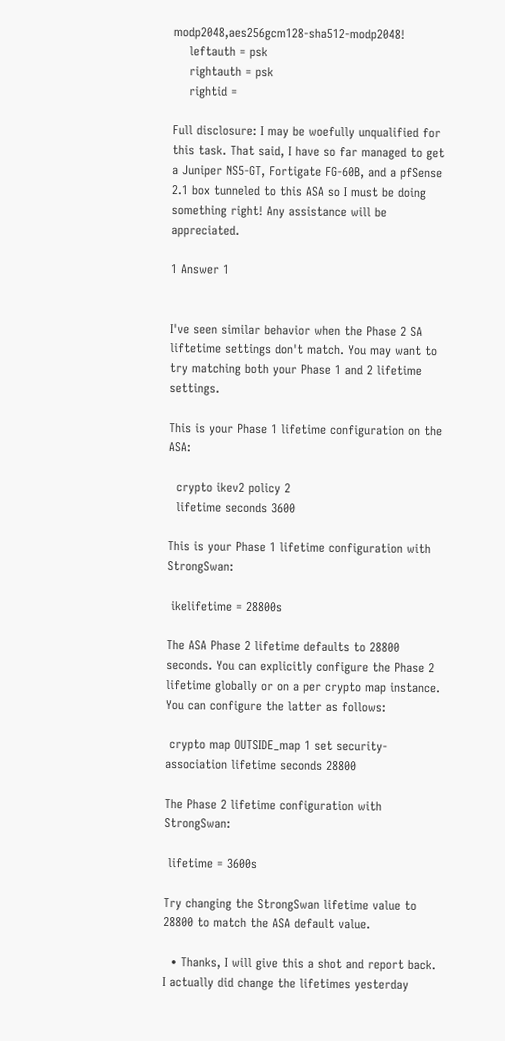modp2048,aes256gcm128-sha512-modp2048!
    leftauth = psk
    rightauth = psk
    rightid =

Full disclosure: I may be woefully unqualified for this task. That said, I have so far managed to get a Juniper NS5-GT, Fortigate FG-60B, and a pfSense 2.1 box tunneled to this ASA so I must be doing something right! Any assistance will be appreciated.

1 Answer 1


I've seen similar behavior when the Phase 2 SA liftetime settings don't match. You may want to try matching both your Phase 1 and 2 lifetime settings.

This is your Phase 1 lifetime configuration on the ASA:

  crypto ikev2 policy 2
  lifetime seconds 3600

This is your Phase 1 lifetime configuration with StrongSwan:

 ikelifetime = 28800s

The ASA Phase 2 lifetime defaults to 28800 seconds. You can explicitly configure the Phase 2 lifetime globally or on a per crypto map instance. You can configure the latter as follows:

 crypto map OUTSIDE_map 1 set security-association lifetime seconds 28800

The Phase 2 lifetime configuration with StrongSwan:

 lifetime = 3600s

Try changing the StrongSwan lifetime value to 28800 to match the ASA default value.

  • Thanks, I will give this a shot and report back. I actually did change the lifetimes yesterday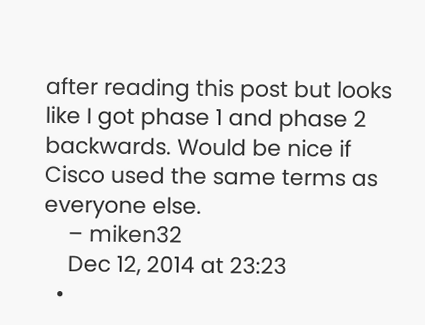after reading this post but looks like I got phase 1 and phase 2 backwards. Would be nice if Cisco used the same terms as everyone else.
    – miken32
    Dec 12, 2014 at 23:23
  •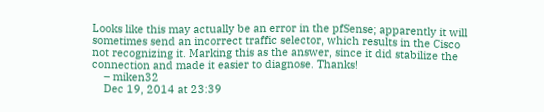Looks like this may actually be an error in the pfSense; apparently it will sometimes send an incorrect traffic selector, which results in the Cisco not recognizing it. Marking this as the answer, since it did stabilize the connection and made it easier to diagnose. Thanks!
    – miken32
    Dec 19, 2014 at 23:39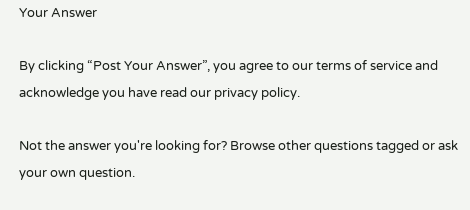Your Answer

By clicking “Post Your Answer”, you agree to our terms of service and acknowledge you have read our privacy policy.

Not the answer you're looking for? Browse other questions tagged or ask your own question.